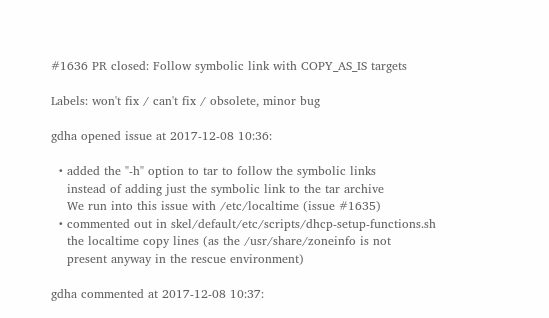#1636 PR closed: Follow symbolic link with COPY_AS_IS targets

Labels: won't fix / can't fix / obsolete, minor bug

gdha opened issue at 2017-12-08 10:36:

  • added the "-h" option to tar to follow the symbolic links
    instead of adding just the symbolic link to the tar archive
    We run into this issue with /etc/localtime (issue #1635)
  • commented out in skel/default/etc/scripts/dhcp-setup-functions.sh
    the localtime copy lines (as the /usr/share/zoneinfo is not
    present anyway in the rescue environment)

gdha commented at 2017-12-08 10:37: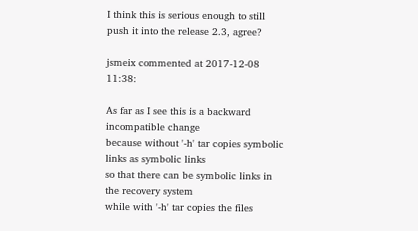I think this is serious enough to still push it into the release 2.3, agree?

jsmeix commented at 2017-12-08 11:38:

As far as I see this is a backward incompatible change
because without '-h' tar copies symbolic links as symbolic links
so that there can be symbolic links in the recovery system
while with '-h' tar copies the files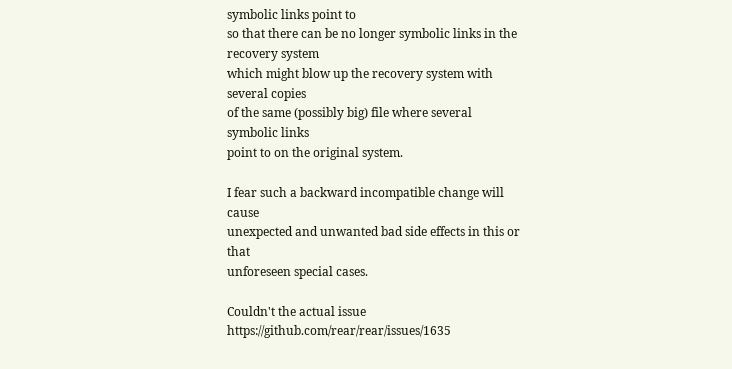symbolic links point to
so that there can be no longer symbolic links in the recovery system
which might blow up the recovery system with several copies
of the same (possibly big) file where several symbolic links
point to on the original system.

I fear such a backward incompatible change will cause
unexpected and unwanted bad side effects in this or that
unforeseen special cases.

Couldn't the actual issue https://github.com/rear/rear/issues/1635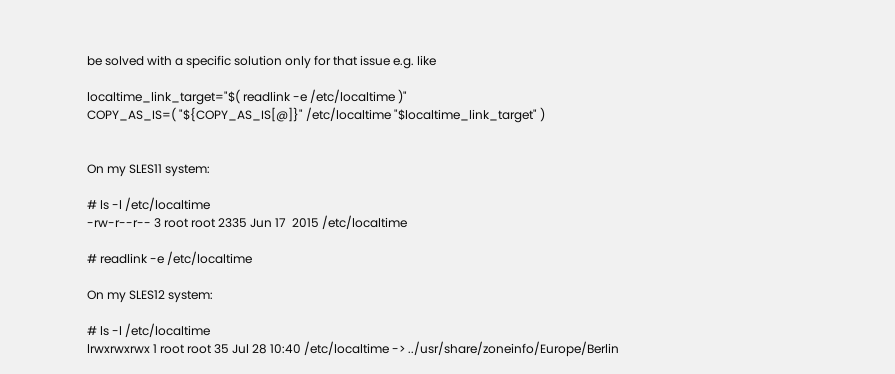be solved with a specific solution only for that issue e.g. like

localtime_link_target="$( readlink -e /etc/localtime )"
COPY_AS_IS=( "${COPY_AS_IS[@]}" /etc/localtime "$localtime_link_target" )


On my SLES11 system:

# ls -l /etc/localtime
-rw-r--r-- 3 root root 2335 Jun 17  2015 /etc/localtime

# readlink -e /etc/localtime

On my SLES12 system:

# ls -l /etc/localtime
lrwxrwxrwx 1 root root 35 Jul 28 10:40 /etc/localtime -> ../usr/share/zoneinfo/Europe/Berlin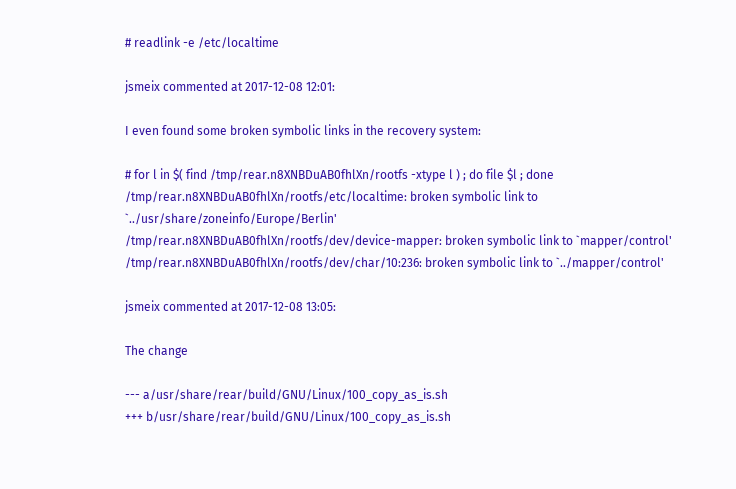# readlink -e /etc/localtime

jsmeix commented at 2017-12-08 12:01:

I even found some broken symbolic links in the recovery system:

# for l in $( find /tmp/rear.n8XNBDuAB0fhlXn/rootfs -xtype l ) ; do file $l ; done
/tmp/rear.n8XNBDuAB0fhlXn/rootfs/etc/localtime: broken symbolic link to `../usr/share/zoneinfo/Europe/Berlin'
/tmp/rear.n8XNBDuAB0fhlXn/rootfs/dev/device-mapper: broken symbolic link to `mapper/control'
/tmp/rear.n8XNBDuAB0fhlXn/rootfs/dev/char/10:236: broken symbolic link to `../mapper/control'

jsmeix commented at 2017-12-08 13:05:

The change

--- a/usr/share/rear/build/GNU/Linux/100_copy_as_is.sh
+++ b/usr/share/rear/build/GNU/Linux/100_copy_as_is.sh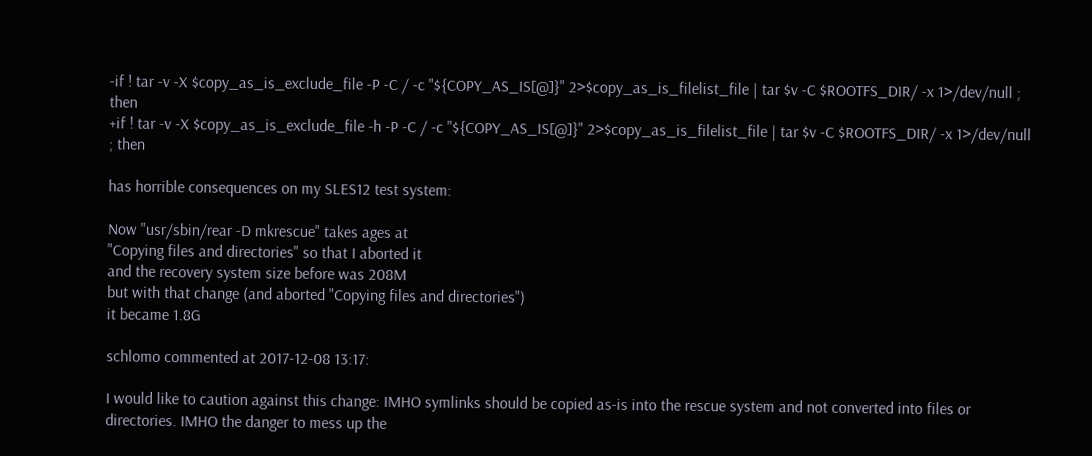-if ! tar -v -X $copy_as_is_exclude_file -P -C / -c "${COPY_AS_IS[@]}" 2>$copy_as_is_filelist_file | tar $v -C $ROOTFS_DIR/ -x 1>/dev/null ; then
+if ! tar -v -X $copy_as_is_exclude_file -h -P -C / -c "${COPY_AS_IS[@]}" 2>$copy_as_is_filelist_file | tar $v -C $ROOTFS_DIR/ -x 1>/dev/null ; then

has horrible consequences on my SLES12 test system:

Now "usr/sbin/rear -D mkrescue" takes ages at
"Copying files and directories" so that I aborted it
and the recovery system size before was 208M
but with that change (and aborted "Copying files and directories")
it became 1.8G

schlomo commented at 2017-12-08 13:17:

I would like to caution against this change: IMHO symlinks should be copied as-is into the rescue system and not converted into files or directories. IMHO the danger to mess up the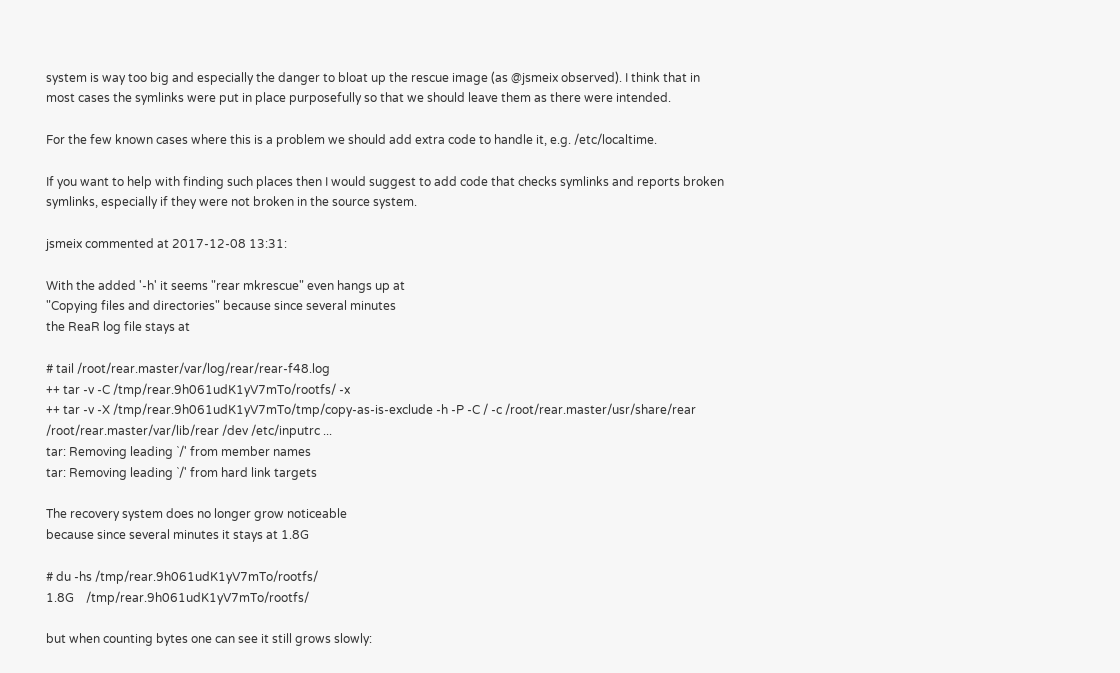system is way too big and especially the danger to bloat up the rescue image (as @jsmeix observed). I think that in most cases the symlinks were put in place purposefully so that we should leave them as there were intended.

For the few known cases where this is a problem we should add extra code to handle it, e.g. /etc/localtime.

If you want to help with finding such places then I would suggest to add code that checks symlinks and reports broken symlinks, especially if they were not broken in the source system.

jsmeix commented at 2017-12-08 13:31:

With the added '-h' it seems "rear mkrescue" even hangs up at
"Copying files and directories" because since several minutes
the ReaR log file stays at

# tail /root/rear.master/var/log/rear/rear-f48.log
++ tar -v -C /tmp/rear.9h061udK1yV7mTo/rootfs/ -x
++ tar -v -X /tmp/rear.9h061udK1yV7mTo/tmp/copy-as-is-exclude -h -P -C / -c /root/rear.master/usr/share/rear /root/rear.master/var/lib/rear /dev /etc/inputrc ...
tar: Removing leading `/' from member names
tar: Removing leading `/' from hard link targets

The recovery system does no longer grow noticeable
because since several minutes it stays at 1.8G

# du -hs /tmp/rear.9h061udK1yV7mTo/rootfs/
1.8G    /tmp/rear.9h061udK1yV7mTo/rootfs/

but when counting bytes one can see it still grows slowly: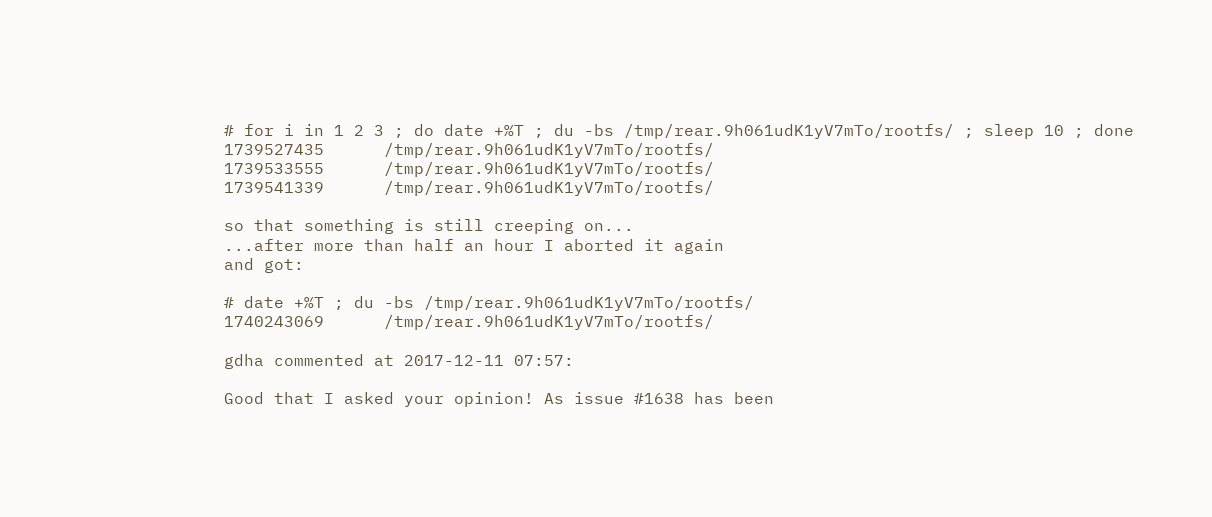# for i in 1 2 3 ; do date +%T ; du -bs /tmp/rear.9h061udK1yV7mTo/rootfs/ ; sleep 10 ; done
1739527435      /tmp/rear.9h061udK1yV7mTo/rootfs/
1739533555      /tmp/rear.9h061udK1yV7mTo/rootfs/
1739541339      /tmp/rear.9h061udK1yV7mTo/rootfs/

so that something is still creeping on...
...after more than half an hour I aborted it again
and got:

# date +%T ; du -bs /tmp/rear.9h061udK1yV7mTo/rootfs/
1740243069      /tmp/rear.9h061udK1yV7mTo/rootfs/

gdha commented at 2017-12-11 07:57:

Good that I asked your opinion! As issue #1638 has been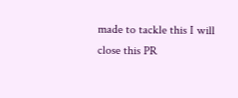made to tackle this I will close this PR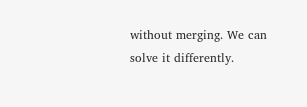without merging. We can solve it differently.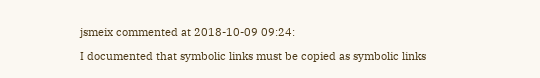jsmeix commented at 2018-10-09 09:24:

I documented that symbolic links must be copied as symbolic links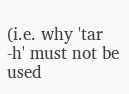(i.e. why 'tar -h' must not be used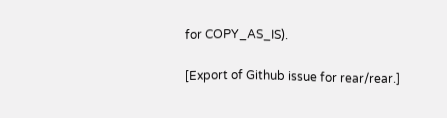for COPY_AS_IS).

[Export of Github issue for rear/rear.]